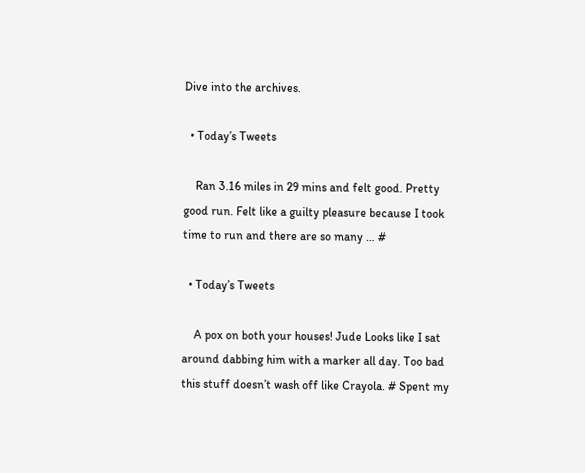Dive into the archives.

  • Today’s Tweets

    Ran 3.16 miles in 29 mins and felt good. Pretty good run. Felt like a guilty pleasure because I took time to run and there are so many … #

  • Today’s Tweets

    A pox on both your houses! Jude Looks like I sat around dabbing him with a marker all day. Too bad this stuff doesn’t wash off like Crayola. # Spent my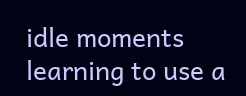idle moments learning to use a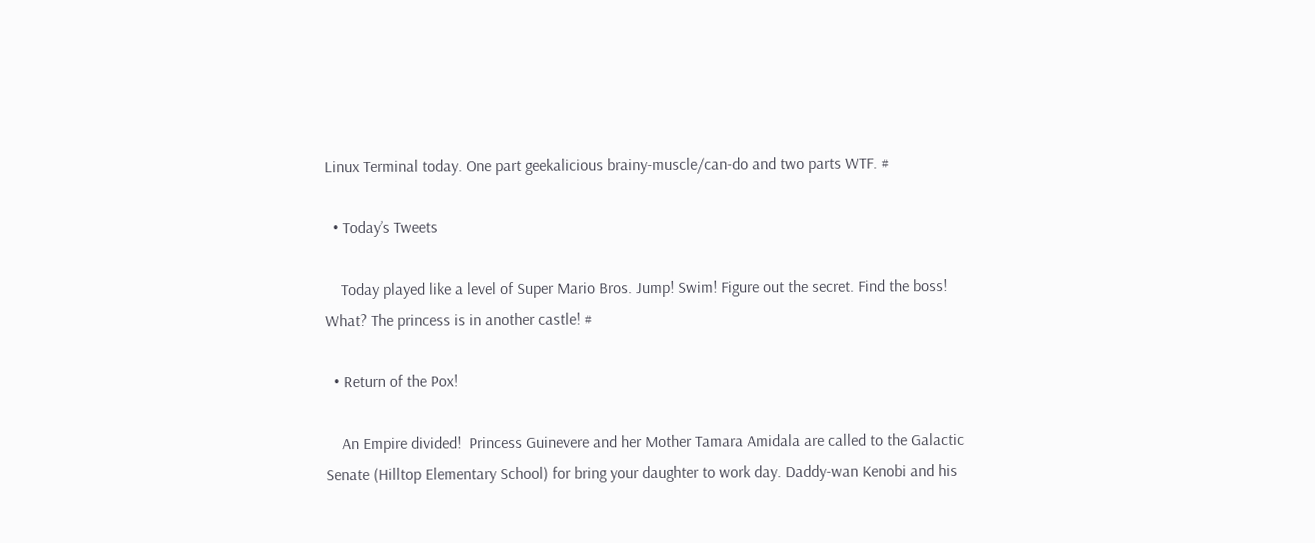Linux Terminal today. One part geekalicious brainy-muscle/can-do and two parts WTF. #

  • Today’s Tweets

    Today played like a level of Super Mario Bros. Jump! Swim! Figure out the secret. Find the boss! What? The princess is in another castle! #

  • Return of the Pox!

    An Empire divided!  Princess Guinevere and her Mother Tamara Amidala are called to the Galactic Senate (Hilltop Elementary School) for bring your daughter to work day. Daddy-wan Kenobi and his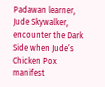Padawan learner, Jude Skywalker, encounter the Dark Side when Jude’s Chicken Pox manifest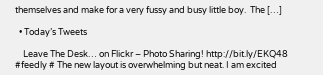themselves and make for a very fussy and busy little boy.  The […]

  • Today’s Tweets

    Leave The Desk… on Flickr – Photo Sharing! http://bit.ly/EKQ48 #feedly # The new layout is overwhelming but neat. I am excited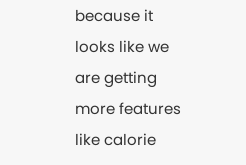because it looks like we are getting more features like calorie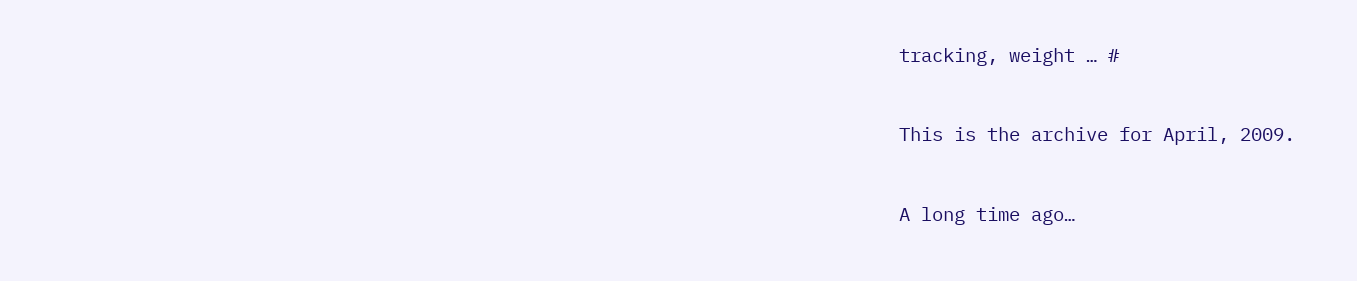tracking, weight … #


This is the archive for April, 2009.


A long time ago…